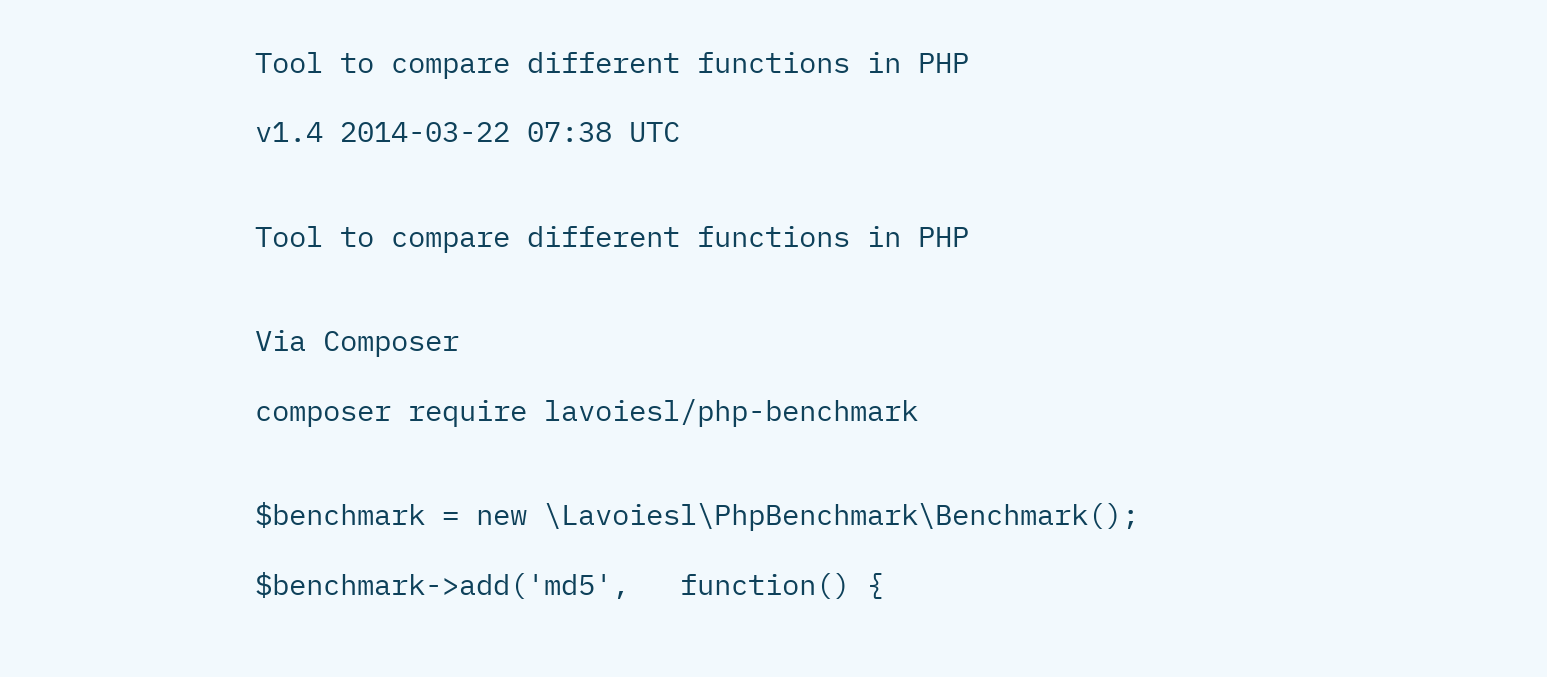Tool to compare different functions in PHP

v1.4 2014-03-22 07:38 UTC


Tool to compare different functions in PHP


Via Composer

composer require lavoiesl/php-benchmark


$benchmark = new \Lavoiesl\PhpBenchmark\Benchmark();

$benchmark->add('md5',   function() {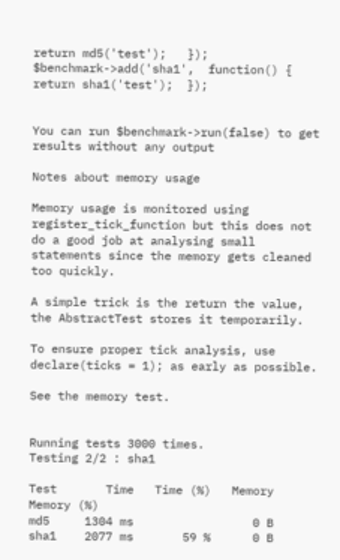return md5('test');   });
$benchmark->add('sha1',  function() { return sha1('test');  });


You can run $benchmark->run(false) to get results without any output

Notes about memory usage

Memory usage is monitored using register_tick_function but this does not do a good job at analysing small statements since the memory gets cleaned too quickly.

A simple trick is the return the value, the AbstractTest stores it temporarily.

To ensure proper tick analysis, use declare(ticks = 1); as early as possible.

See the memory test.


Running tests 3000 times.
Testing 2/2 : sha1

Test       Time   Time (%)   Memory   Memory (%)
md5     1304 ms                 0 B
sha1    2077 ms       59 %      0 B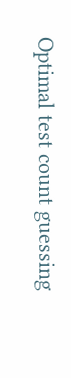Optimal test count guessing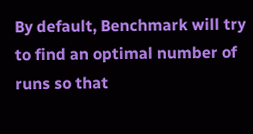By default, Benchmark will try to find an optimal number of runs so that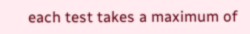each test takes a maximum of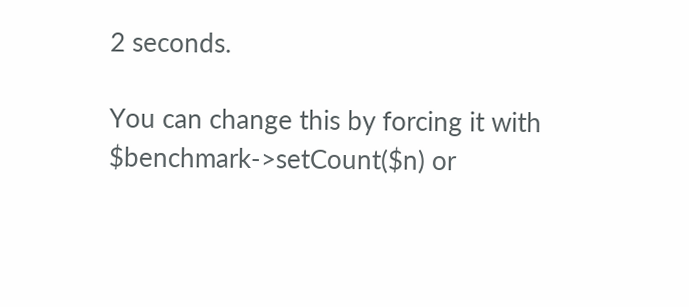2 seconds.

You can change this by forcing it with $benchmark->setCount($n) or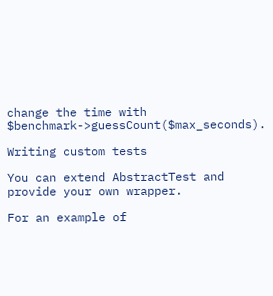change the time with $benchmark->guessCount($max_seconds).

Writing custom tests

You can extend AbstractTest and provide your own wrapper.

For an example of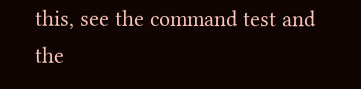this, see the command test and the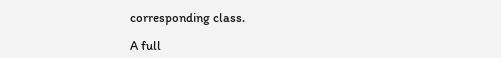corresponding class.

A full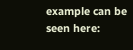example can be seen here: